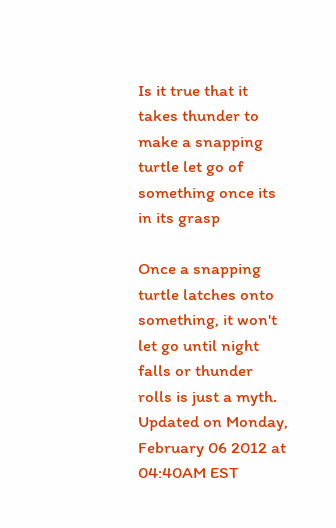Is it true that it takes thunder to make a snapping turtle let go of something once its in its grasp

Once a snapping turtle latches onto something, it won't let go until night falls or thunder rolls is just a myth.
Updated on Monday, February 06 2012 at 04:40AM EST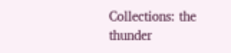Collections: the thunder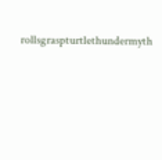rollsgraspturtlethundermyth